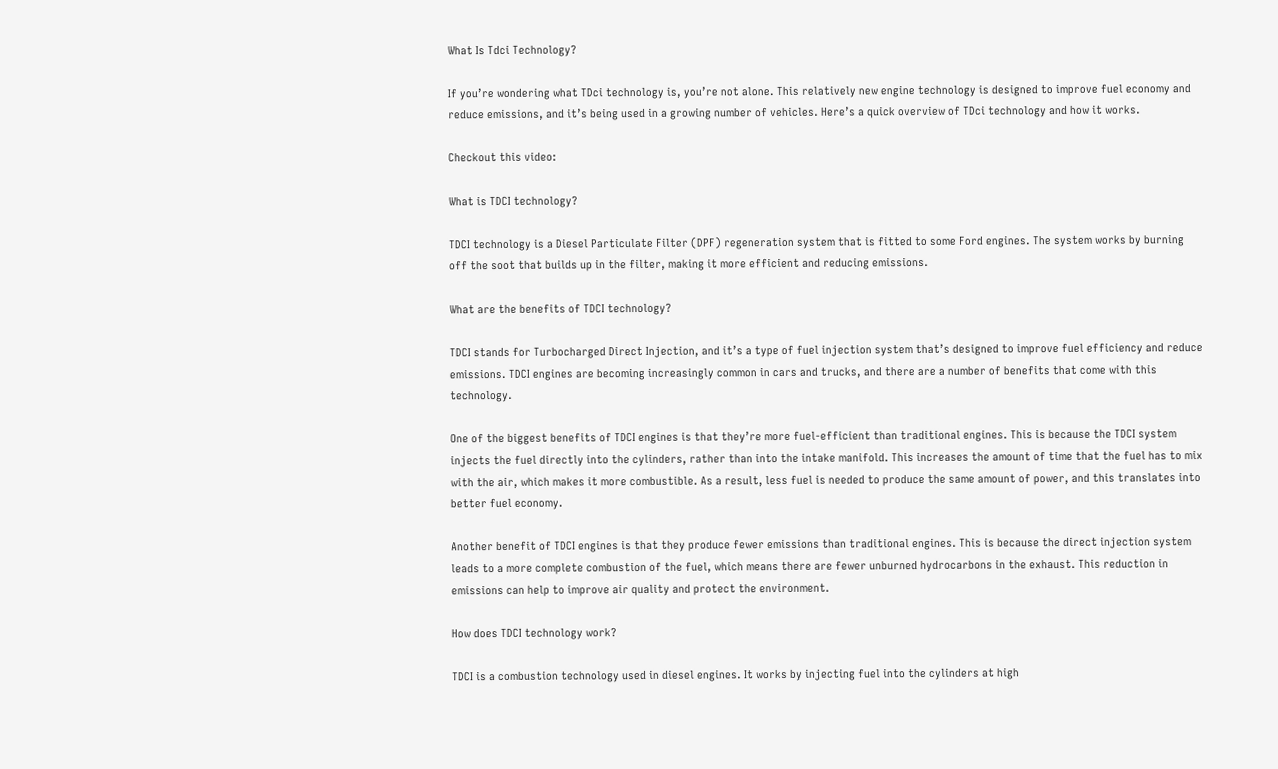What Is Tdci Technology?

If you’re wondering what TDci technology is, you’re not alone. This relatively new engine technology is designed to improve fuel economy and reduce emissions, and it’s being used in a growing number of vehicles. Here’s a quick overview of TDci technology and how it works.

Checkout this video:

What is TDCI technology?

TDCI technology is a Diesel Particulate Filter (DPF) regeneration system that is fitted to some Ford engines. The system works by burning off the soot that builds up in the filter, making it more efficient and reducing emissions.

What are the benefits of TDCI technology?

TDCI stands for Turbocharged Direct Injection, and it’s a type of fuel injection system that’s designed to improve fuel efficiency and reduce emissions. TDCI engines are becoming increasingly common in cars and trucks, and there are a number of benefits that come with this technology.

One of the biggest benefits of TDCI engines is that they’re more fuel-efficient than traditional engines. This is because the TDCI system injects the fuel directly into the cylinders, rather than into the intake manifold. This increases the amount of time that the fuel has to mix with the air, which makes it more combustible. As a result, less fuel is needed to produce the same amount of power, and this translates into better fuel economy.

Another benefit of TDCI engines is that they produce fewer emissions than traditional engines. This is because the direct injection system leads to a more complete combustion of the fuel, which means there are fewer unburned hydrocarbons in the exhaust. This reduction in emissions can help to improve air quality and protect the environment.

How does TDCI technology work?

TDCI is a combustion technology used in diesel engines. It works by injecting fuel into the cylinders at high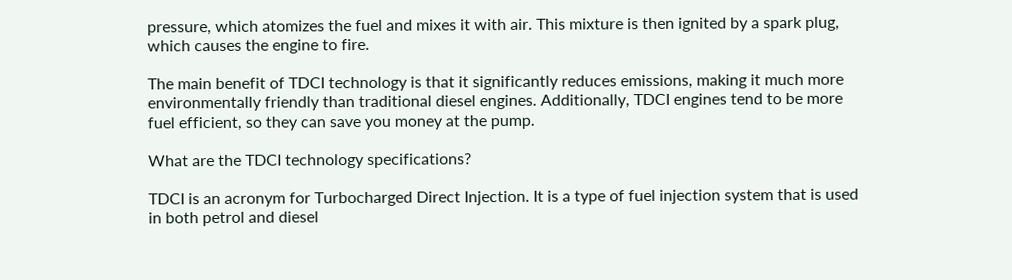pressure, which atomizes the fuel and mixes it with air. This mixture is then ignited by a spark plug, which causes the engine to fire.

The main benefit of TDCI technology is that it significantly reduces emissions, making it much more environmentally friendly than traditional diesel engines. Additionally, TDCI engines tend to be more fuel efficient, so they can save you money at the pump.

What are the TDCI technology specifications?

TDCI is an acronym for Turbocharged Direct Injection. It is a type of fuel injection system that is used in both petrol and diesel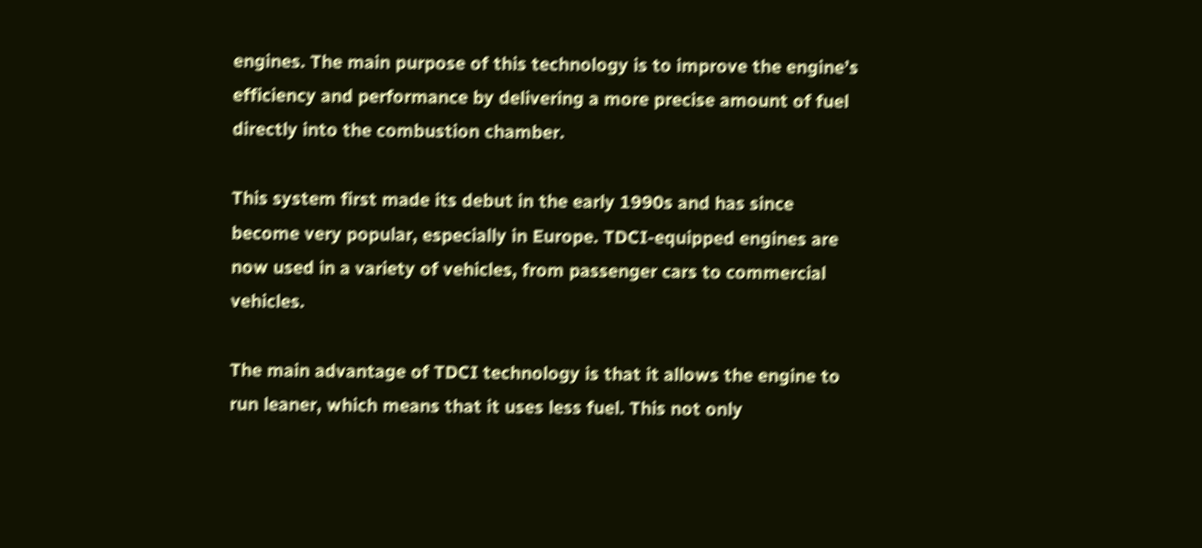engines. The main purpose of this technology is to improve the engine’s efficiency and performance by delivering a more precise amount of fuel directly into the combustion chamber.

This system first made its debut in the early 1990s and has since become very popular, especially in Europe. TDCI-equipped engines are now used in a variety of vehicles, from passenger cars to commercial vehicles.

The main advantage of TDCI technology is that it allows the engine to run leaner, which means that it uses less fuel. This not only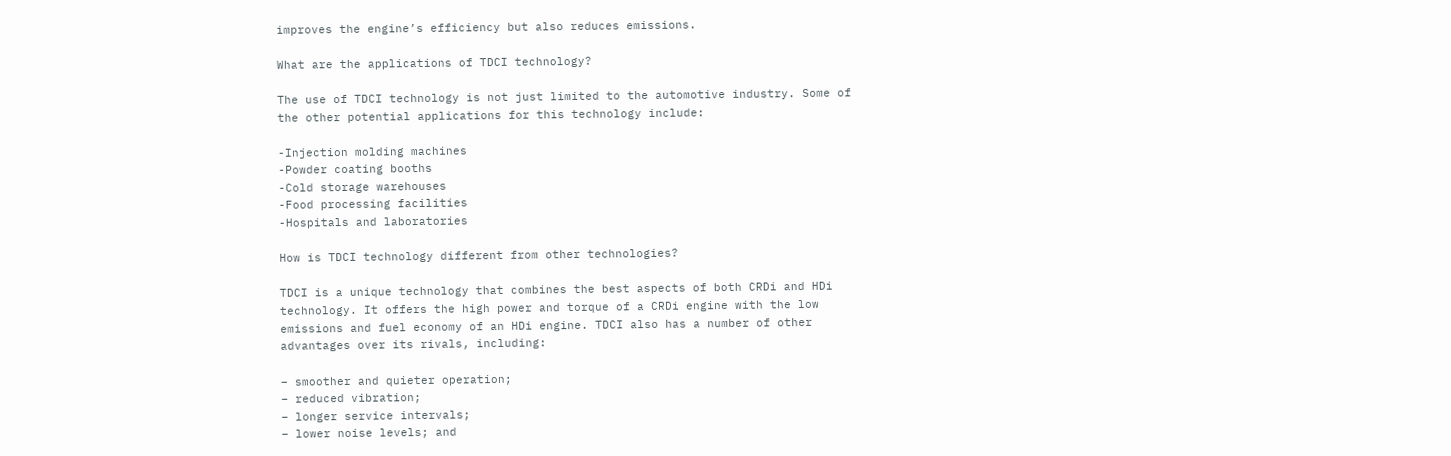improves the engine’s efficiency but also reduces emissions.

What are the applications of TDCI technology?

The use of TDCI technology is not just limited to the automotive industry. Some of the other potential applications for this technology include:

-Injection molding machines
-Powder coating booths
-Cold storage warehouses
-Food processing facilities
-Hospitals and laboratories

How is TDCI technology different from other technologies?

TDCI is a unique technology that combines the best aspects of both CRDi and HDi technology. It offers the high power and torque of a CRDi engine with the low emissions and fuel economy of an HDi engine. TDCI also has a number of other advantages over its rivals, including:

– smoother and quieter operation;
– reduced vibration;
– longer service intervals;
– lower noise levels; and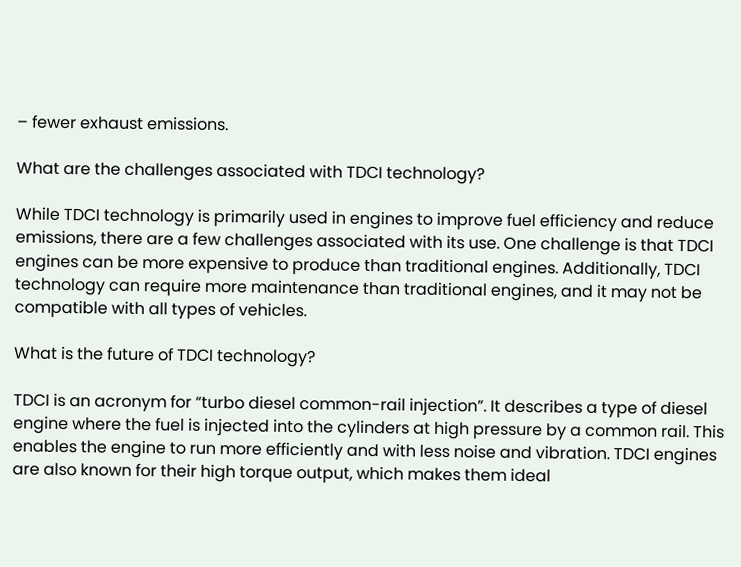– fewer exhaust emissions.

What are the challenges associated with TDCI technology?

While TDCI technology is primarily used in engines to improve fuel efficiency and reduce emissions, there are a few challenges associated with its use. One challenge is that TDCI engines can be more expensive to produce than traditional engines. Additionally, TDCI technology can require more maintenance than traditional engines, and it may not be compatible with all types of vehicles.

What is the future of TDCI technology?

TDCI is an acronym for “turbo diesel common-rail injection”. It describes a type of diesel engine where the fuel is injected into the cylinders at high pressure by a common rail. This enables the engine to run more efficiently and with less noise and vibration. TDCI engines are also known for their high torque output, which makes them ideal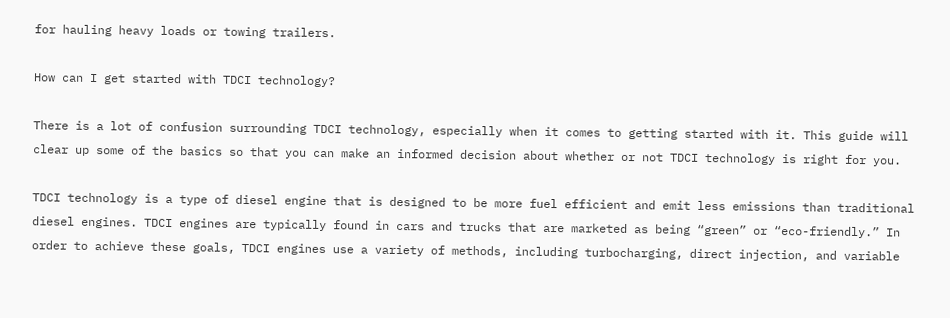for hauling heavy loads or towing trailers.

How can I get started with TDCI technology?

There is a lot of confusion surrounding TDCI technology, especially when it comes to getting started with it. This guide will clear up some of the basics so that you can make an informed decision about whether or not TDCI technology is right for you.

TDCI technology is a type of diesel engine that is designed to be more fuel efficient and emit less emissions than traditional diesel engines. TDCI engines are typically found in cars and trucks that are marketed as being “green” or “eco-friendly.” In order to achieve these goals, TDCI engines use a variety of methods, including turbocharging, direct injection, and variable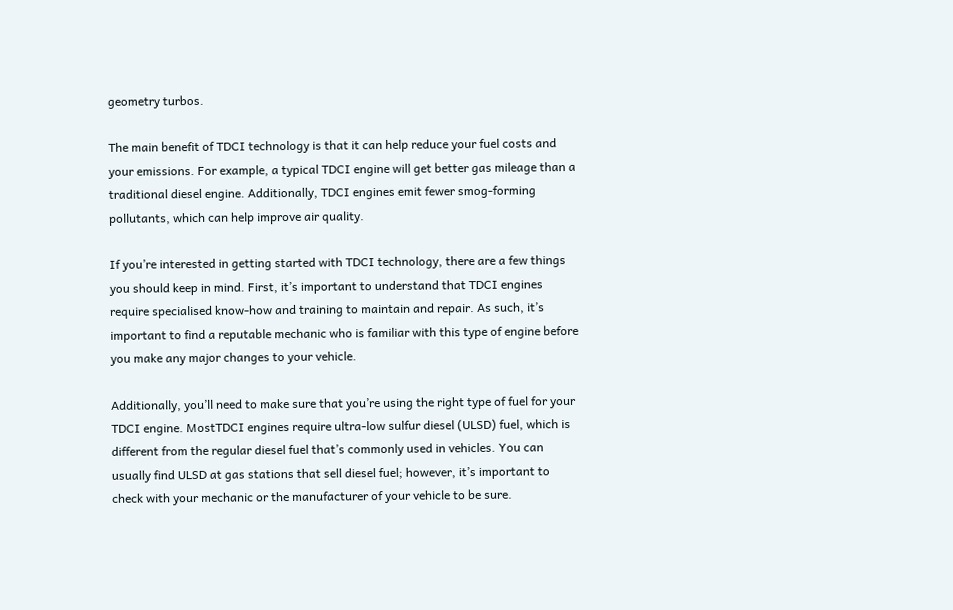geometry turbos.

The main benefit of TDCI technology is that it can help reduce your fuel costs and your emissions. For example, a typical TDCI engine will get better gas mileage than a traditional diesel engine. Additionally, TDCI engines emit fewer smog-forming pollutants, which can help improve air quality.

If you’re interested in getting started with TDCI technology, there are a few things you should keep in mind. First, it’s important to understand that TDCI engines require specialised know-how and training to maintain and repair. As such, it’s important to find a reputable mechanic who is familiar with this type of engine before you make any major changes to your vehicle.

Additionally, you’ll need to make sure that you’re using the right type of fuel for your TDCI engine. MostTDCI engines require ultra-low sulfur diesel (ULSD) fuel, which is different from the regular diesel fuel that’s commonly used in vehicles. You can usually find ULSD at gas stations that sell diesel fuel; however, it’s important to check with your mechanic or the manufacturer of your vehicle to be sure.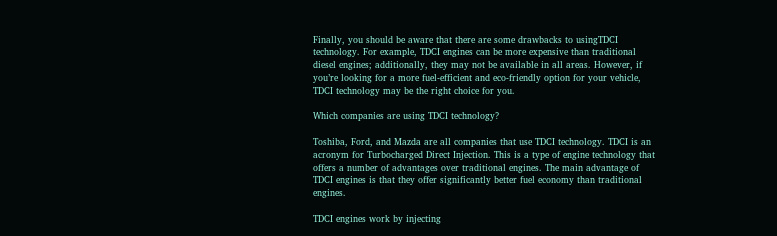Finally, you should be aware that there are some drawbacks to usingTDCI technology. For example, TDCI engines can be more expensive than traditional diesel engines; additionally, they may not be available in all areas. However, if you’re looking for a more fuel-efficient and eco-friendly option for your vehicle, TDCI technology may be the right choice for you.

Which companies are using TDCI technology?

Toshiba, Ford, and Mazda are all companies that use TDCI technology. TDCI is an acronym for Turbocharged Direct Injection. This is a type of engine technology that offers a number of advantages over traditional engines. The main advantage of TDCI engines is that they offer significantly better fuel economy than traditional engines.

TDCI engines work by injecting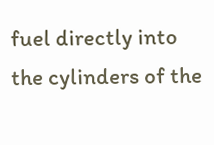fuel directly into the cylinders of the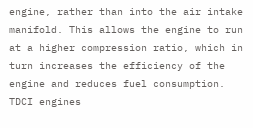engine, rather than into the air intake manifold. This allows the engine to run at a higher compression ratio, which in turn increases the efficiency of the engine and reduces fuel consumption. TDCI engines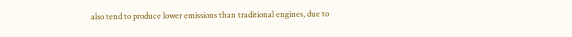also tend to produce lower emissions than traditional engines, due to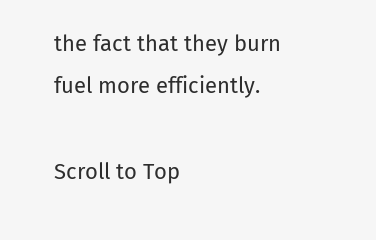the fact that they burn fuel more efficiently.

Scroll to Top